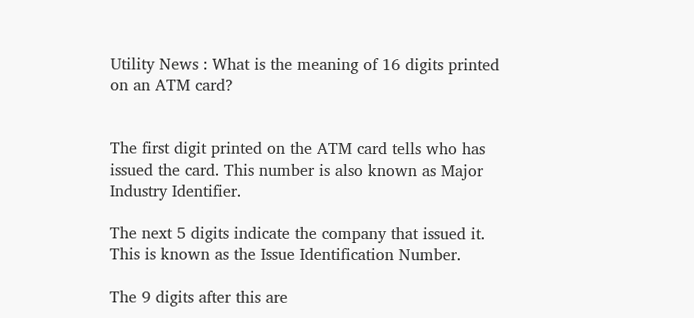Utility News : What is the meaning of 16 digits printed on an ATM card?


The first digit printed on the ATM card tells who has issued the card. This number is also known as Major Industry Identifier.

The next 5 digits indicate the company that issued it. This is known as the Issue Identification Number.

The 9 digits after this are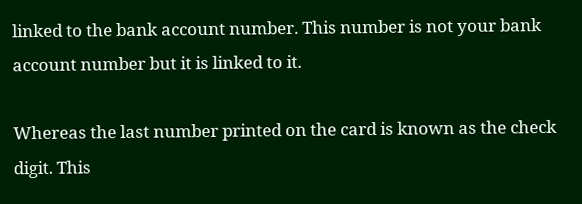linked to the bank account number. This number is not your bank account number but it is linked to it.

Whereas the last number printed on the card is known as the check digit. This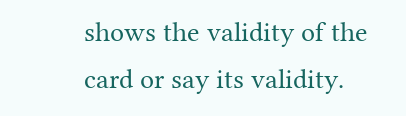shows the validity of the card or say its validity.